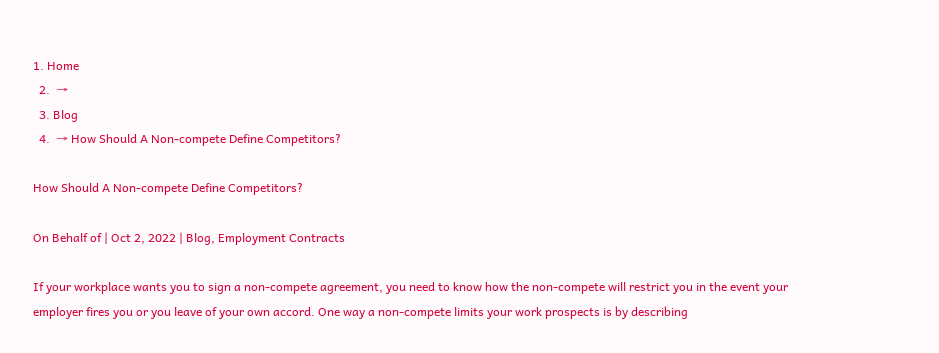1. Home
  2.  →
  3. Blog
  4.  → How Should A Non-compete Define Competitors?

How Should A Non-compete Define Competitors?

On Behalf of | Oct 2, 2022 | Blog, Employment Contracts

If your workplace wants you to sign a non-compete agreement, you need to know how the non-compete will restrict you in the event your employer fires you or you leave of your own accord. One way a non-compete limits your work prospects is by describing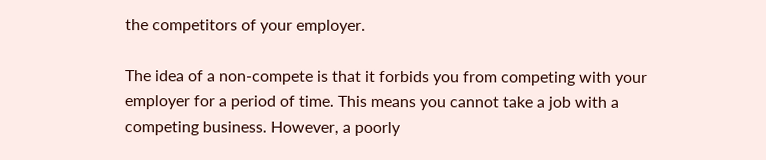the competitors of your employer.

The idea of a non-compete is that it forbids you from competing with your employer for a period of time. This means you cannot take a job with a competing business. However, a poorly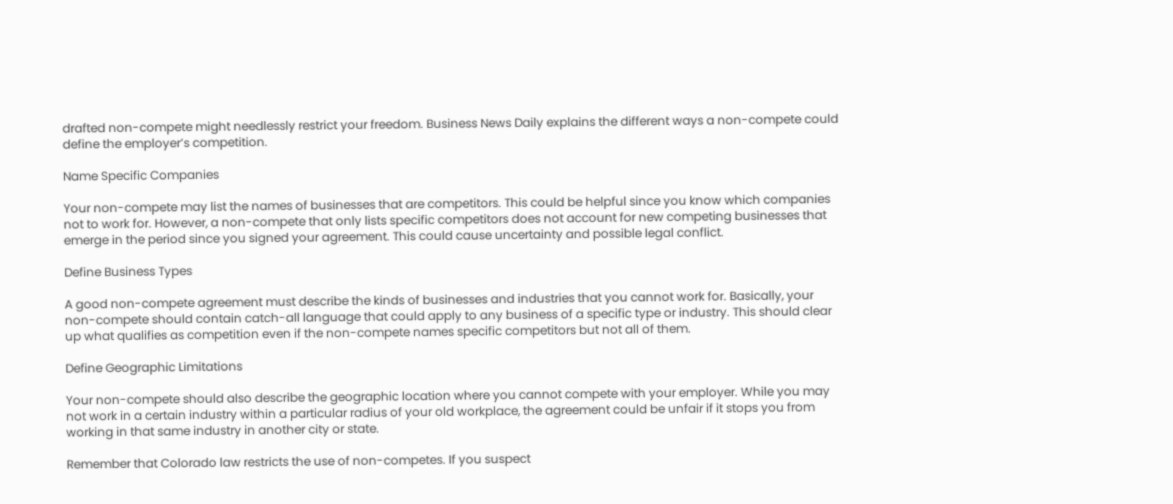drafted non-compete might needlessly restrict your freedom. Business News Daily explains the different ways a non-compete could define the employer’s competition.

Name Specific Companies

Your non-compete may list the names of businesses that are competitors. This could be helpful since you know which companies not to work for. However, a non-compete that only lists specific competitors does not account for new competing businesses that emerge in the period since you signed your agreement. This could cause uncertainty and possible legal conflict.

Define Business Types

A good non-compete agreement must describe the kinds of businesses and industries that you cannot work for. Basically, your non-compete should contain catch-all language that could apply to any business of a specific type or industry. This should clear up what qualifies as competition even if the non-compete names specific competitors but not all of them.

Define Geographic Limitations

Your non-compete should also describe the geographic location where you cannot compete with your employer. While you may not work in a certain industry within a particular radius of your old workplace, the agreement could be unfair if it stops you from working in that same industry in another city or state.

Remember that Colorado law restricts the use of non-competes. If you suspect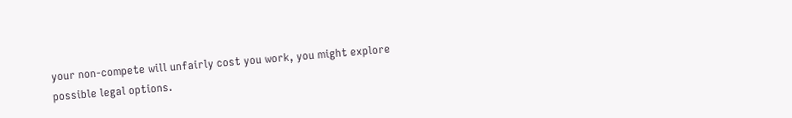your non-compete will unfairly cost you work, you might explore possible legal options.